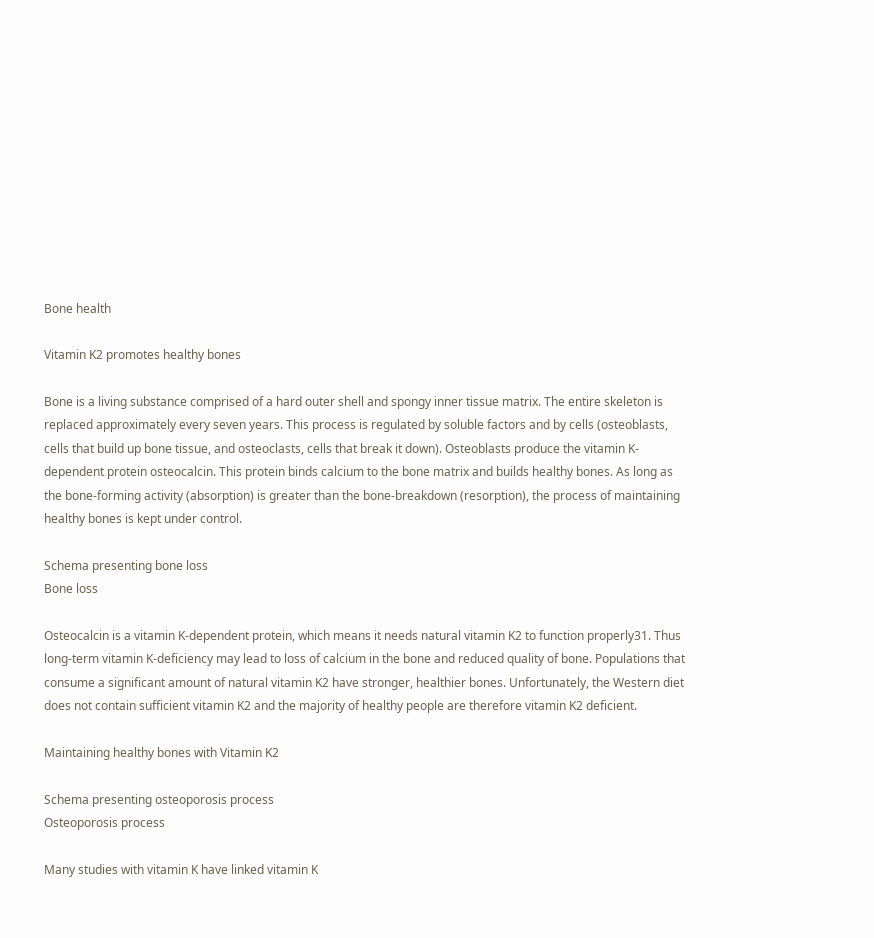Bone health

Vitamin K2 promotes healthy bones

Bone is a living substance comprised of a hard outer shell and spongy inner tissue matrix. The entire skeleton is replaced approximately every seven years. This process is regulated by soluble factors and by cells (osteoblasts, cells that build up bone tissue, and osteoclasts, cells that break it down). Osteoblasts produce the vitamin K-dependent protein osteocalcin. This protein binds calcium to the bone matrix and builds healthy bones. As long as the bone-forming activity (absorption) is greater than the bone-breakdown (resorption), the process of maintaining healthy bones is kept under control.

Schema presenting bone loss
Bone loss

Osteocalcin is a vitamin K-dependent protein, which means it needs natural vitamin K2 to function properly31. Thus long-term vitamin K-deficiency may lead to loss of calcium in the bone and reduced quality of bone. Populations that consume a significant amount of natural vitamin K2 have stronger, healthier bones. Unfortunately, the Western diet does not contain sufficient vitamin K2 and the majority of healthy people are therefore vitamin K2 deficient.

Maintaining healthy bones with Vitamin K2

Schema presenting osteoporosis process
Osteoporosis process

Many studies with vitamin K have linked vitamin K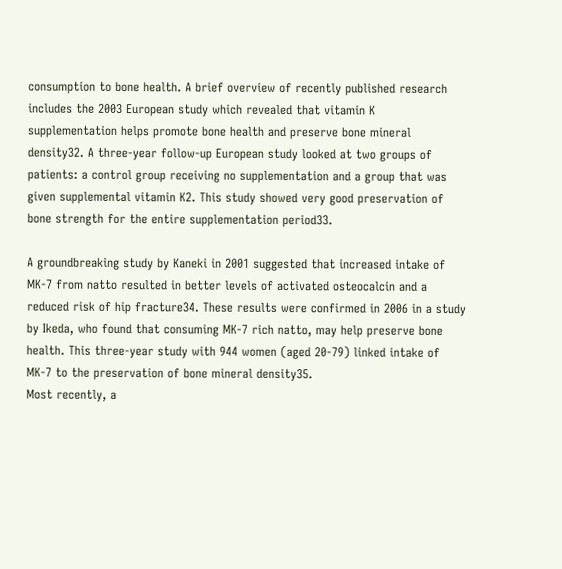consumption to bone health. A brief overview of recently published research includes the 2003 European study which revealed that vitamin K supplementation helps promote bone health and preserve bone mineral density32. A three-year follow-up European study looked at two groups of patients: a control group receiving no supplementation and a group that was given supplemental vitamin K2. This study showed very good preservation of bone strength for the entire supplementation period33.

A groundbreaking study by Kaneki in 2001 suggested that increased intake of MK-7 from natto resulted in better levels of activated osteocalcin and a reduced risk of hip fracture34. These results were confirmed in 2006 in a study by Ikeda, who found that consuming MK-7 rich natto, may help preserve bone health. This three-year study with 944 women (aged 20-79) linked intake of MK-7 to the preservation of bone mineral density35.
Most recently, a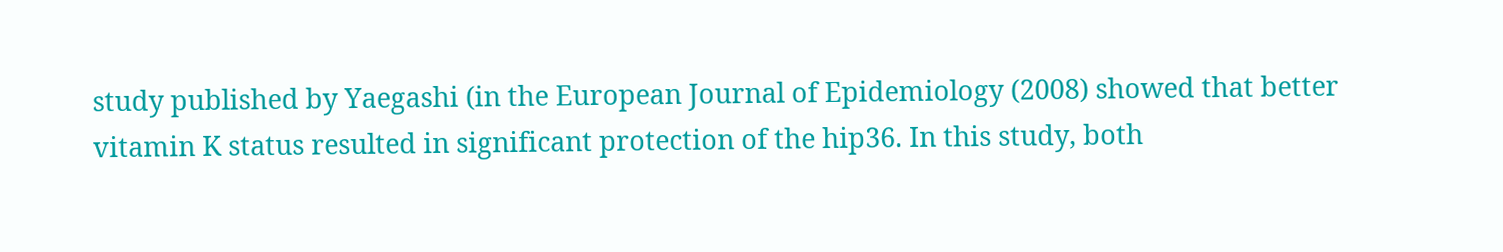study published by Yaegashi (in the European Journal of Epidemiology (2008) showed that better vitamin K status resulted in significant protection of the hip36. In this study, both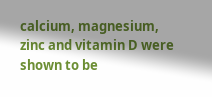calcium, magnesium, zinc and vitamin D were shown to be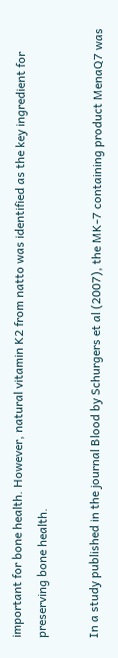important for bone health. However, natural vitamin K2 from natto was identified as the key ingredient for preserving bone health.

In a study published in the journal Blood by Schurgers et al (2007), the MK-7 containing product MenaQ7 was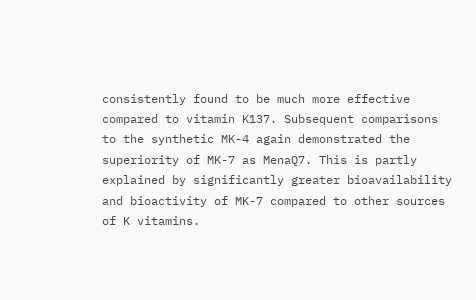consistently found to be much more effective compared to vitamin K137. Subsequent comparisons to the synthetic MK-4 again demonstrated the superiority of MK-7 as MenaQ7. This is partly explained by significantly greater bioavailability and bioactivity of MK-7 compared to other sources of K vitamins.